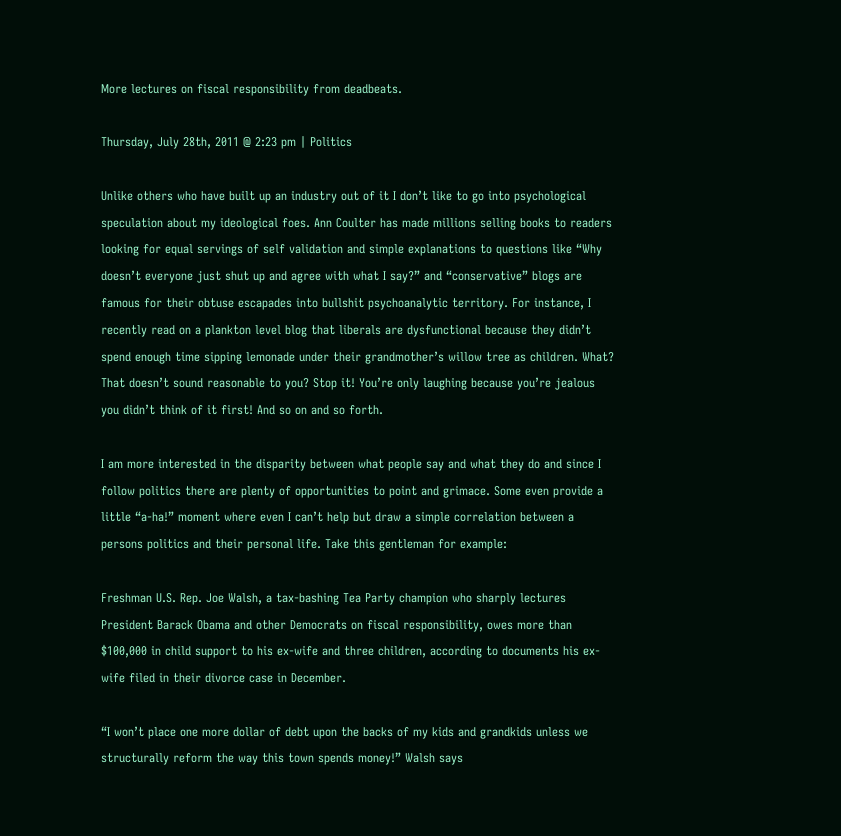More lectures on fiscal responsibility from deadbeats.

Thursday, July 28th, 2011 @ 2:23 pm | Politics

Unlike others who have built up an industry out of it I don’t like to go into psychological speculation about my ideological foes. Ann Coulter has made millions selling books to readers looking for equal servings of self validation and simple explanations to questions like “Why doesn’t everyone just shut up and agree with what I say?” and “conservative” blogs are famous for their obtuse escapades into bullshit psychoanalytic territory. For instance, I recently read on a plankton level blog that liberals are dysfunctional because they didn’t spend enough time sipping lemonade under their grandmother’s willow tree as children. What? That doesn’t sound reasonable to you? Stop it! You’re only laughing because you’re jealous you didn’t think of it first! And so on and so forth.

I am more interested in the disparity between what people say and what they do and since I follow politics there are plenty of opportunities to point and grimace. Some even provide a little “a-ha!” moment where even I can’t help but draw a simple correlation between a persons politics and their personal life. Take this gentleman for example:

Freshman U.S. Rep. Joe Walsh, a tax-bashing Tea Party champion who sharply lectures President Barack Obama and other Democrats on fiscal responsibility, owes more than $100,000 in child support to his ex-wife and three children, according to documents his ex-wife filed in their divorce case in December.

“I won’t place one more dollar of debt upon the backs of my kids and grandkids unless we structurally reform the way this town spends money!” Walsh says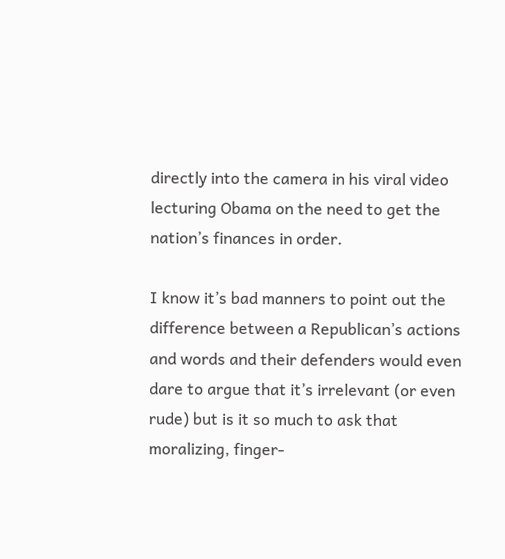directly into the camera in his viral video lecturing Obama on the need to get the nation’s finances in order.

I know it’s bad manners to point out the difference between a Republican’s actions and words and their defenders would even dare to argue that it’s irrelevant (or even rude) but is it so much to ask that moralizing, finger-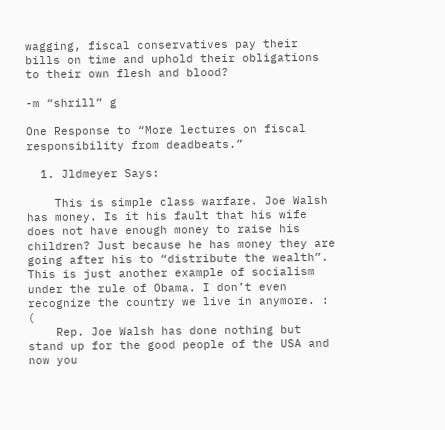wagging, fiscal conservatives pay their bills on time and uphold their obligations to their own flesh and blood?

-m “shrill” g

One Response to “More lectures on fiscal responsibility from deadbeats.”

  1. Jldmeyer Says:

    This is simple class warfare. Joe Walsh has money. Is it his fault that his wife does not have enough money to raise his children? Just because he has money they are going after his to “distribute the wealth”. This is just another example of socialism under the rule of Obama. I don’t even recognize the country we live in anymore. : (
    Rep. Joe Walsh has done nothing but stand up for the good people of the USA and now you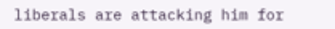liberals are attacking him for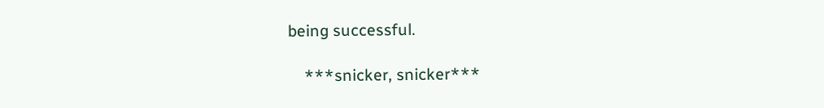being successful.

    ***snicker, snicker***